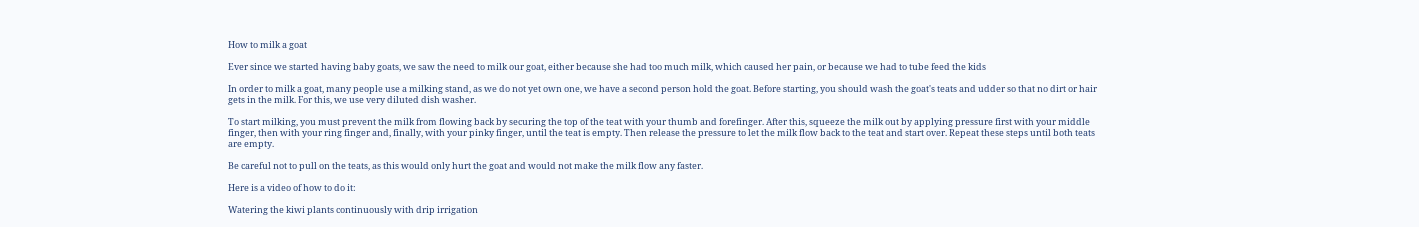How to milk a goat

Ever since we started having baby goats, we saw the need to milk our goat, either because she had too much milk, which caused her pain, or because we had to tube feed the kids

In order to milk a goat, many people use a milking stand, as we do not yet own one, we have a second person hold the goat. Before starting, you should wash the goat's teats and udder so that no dirt or hair gets in the milk. For this, we use very diluted dish washer.

To start milking, you must prevent the milk from flowing back by securing the top of the teat with your thumb and forefinger. After this, squeeze the milk out by applying pressure first with your middle finger, then with your ring finger and, finally, with your pinky finger, until the teat is empty. Then release the pressure to let the milk flow back to the teat and start over. Repeat these steps until both teats are empty.

Be careful not to pull on the teats, as this would only hurt the goat and would not make the milk flow any faster.

Here is a video of how to do it:

Watering the kiwi plants continuously with drip irrigation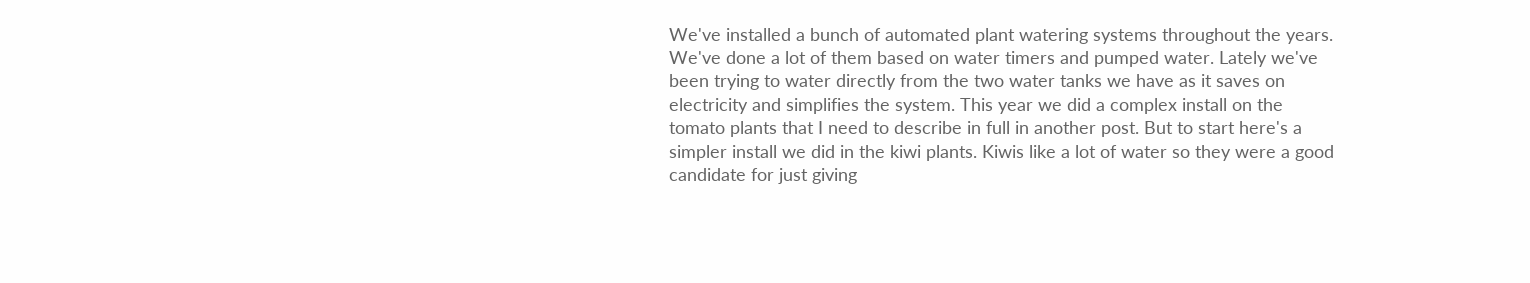We've installed a bunch of automated plant watering systems throughout the years. We've done a lot of them based on water timers and pumped water. Lately we've been trying to water directly from the two water tanks we have as it saves on electricity and simplifies the system. This year we did a complex install on the tomato plants that I need to describe in full in another post. But to start here's a simpler install we did in the kiwi plants. Kiwis like a lot of water so they were a good candidate for just giving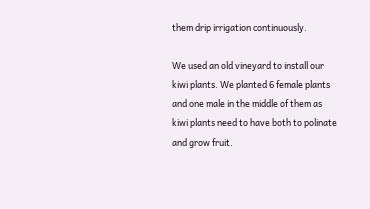them drip irrigation continuously.

We used an old vineyard to install our kiwi plants. We planted 6 female plants and one male in the middle of them as kiwi plants need to have both to polinate and grow fruit.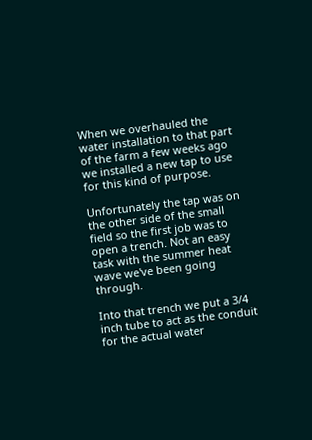When we overhauled the water installation to that part of the farm a few weeks ago we installed a new tap to use for this kind of purpose.

Unfortunately the tap was on the other side of the small field so the first job was to open a trench. Not an easy task with the summer heat wave we've been going through.

Into that trench we put a 3/4 inch tube to act as the conduit for the actual water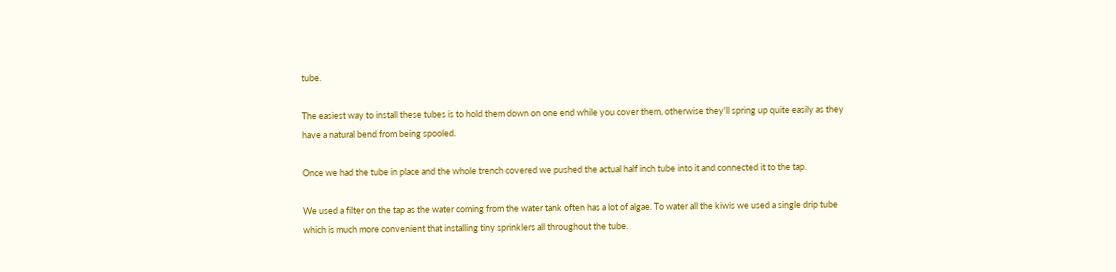tube.

The easiest way to install these tubes is to hold them down on one end while you cover them, otherwise they'll spring up quite easily as they have a natural bend from being spooled.

Once we had the tube in place and the whole trench covered we pushed the actual half inch tube into it and connected it to the tap.

We used a filter on the tap as the water coming from the water tank often has a lot of algae. To water all the kiwis we used a single drip tube which is much more convenient that installing tiny sprinklers all throughout the tube.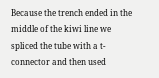Because the trench ended in the middle of the kiwi line we spliced the tube with a t-connector and then used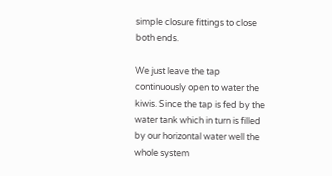simple closure fittings to close both ends.

We just leave the tap continuously open to water the kiwis. Since the tap is fed by the water tank which in turn is filled by our horizontal water well the whole system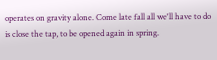operates on gravity alone. Come late fall all we'll have to do is close the tap, to be opened again in spring.